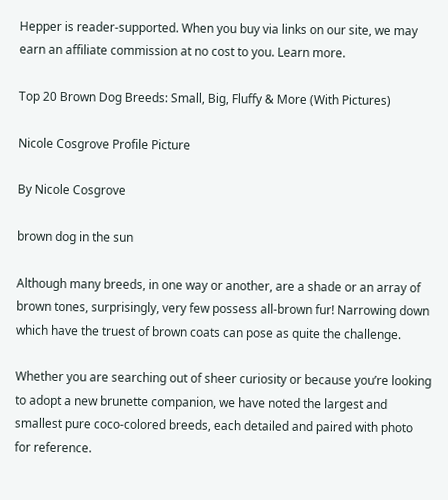Hepper is reader-supported. When you buy via links on our site, we may earn an affiliate commission at no cost to you. Learn more.

Top 20 Brown Dog Breeds: Small, Big, Fluffy & More (With Pictures)

Nicole Cosgrove Profile Picture

By Nicole Cosgrove

brown dog in the sun

Although many breeds, in one way or another, are a shade or an array of brown tones, surprisingly, very few possess all-brown fur! Narrowing down which have the truest of brown coats can pose as quite the challenge.

Whether you are searching out of sheer curiosity or because you’re looking to adopt a new brunette companion, we have noted the largest and smallest pure coco-colored breeds, each detailed and paired with photo for reference.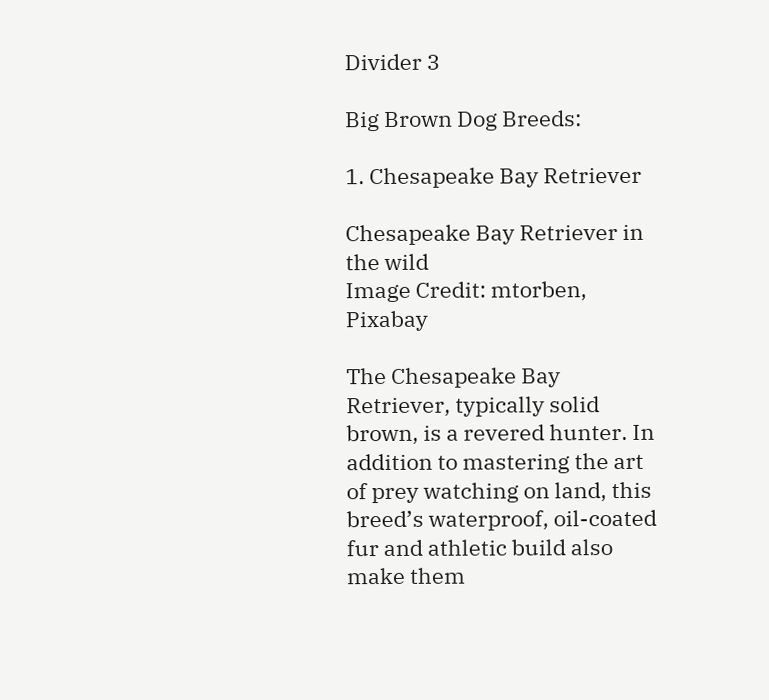Divider 3

Big Brown Dog Breeds:

1. Chesapeake Bay Retriever

Chesapeake Bay Retriever in the wild
Image Credit: mtorben, Pixabay

The Chesapeake Bay Retriever, typically solid brown, is a revered hunter. In addition to mastering the art of prey watching on land, this breed’s waterproof, oil-coated fur and athletic build also make them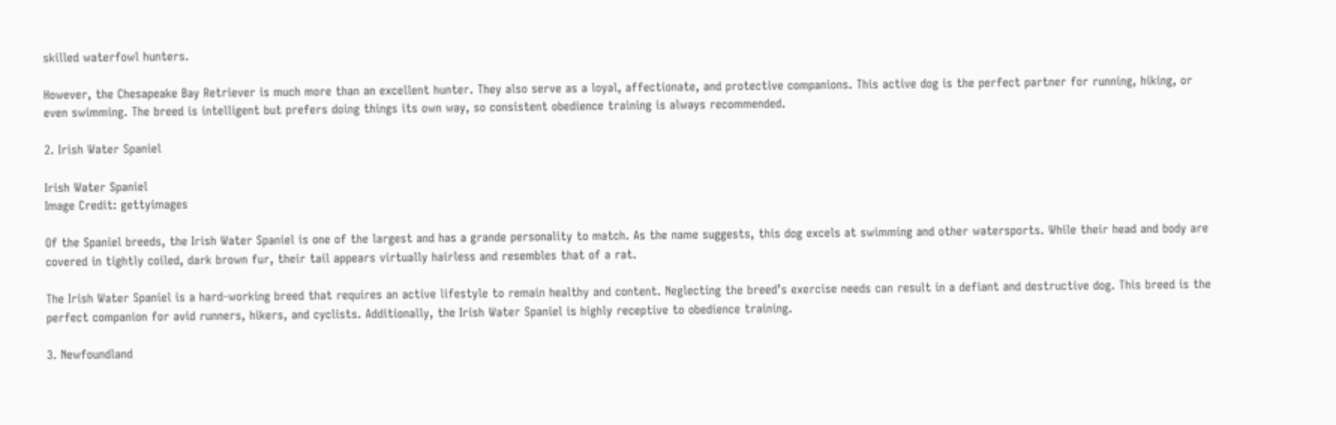skilled waterfowl hunters.

However, the Chesapeake Bay Retriever is much more than an excellent hunter. They also serve as a loyal, affectionate, and protective companions. This active dog is the perfect partner for running, hiking, or even swimming. The breed is intelligent but prefers doing things its own way, so consistent obedience training is always recommended.

2. Irish Water Spaniel

Irish Water Spaniel
Image Credit: gettyimages

Of the Spaniel breeds, the Irish Water Spaniel is one of the largest and has a grande personality to match. As the name suggests, this dog excels at swimming and other watersports. While their head and body are covered in tightly coiled, dark brown fur, their tail appears virtually hairless and resembles that of a rat.

The Irish Water Spaniel is a hard-working breed that requires an active lifestyle to remain healthy and content. Neglecting the breed’s exercise needs can result in a defiant and destructive dog. This breed is the perfect companion for avid runners, hikers, and cyclists. Additionally, the Irish Water Spaniel is highly receptive to obedience training.

3. Newfoundland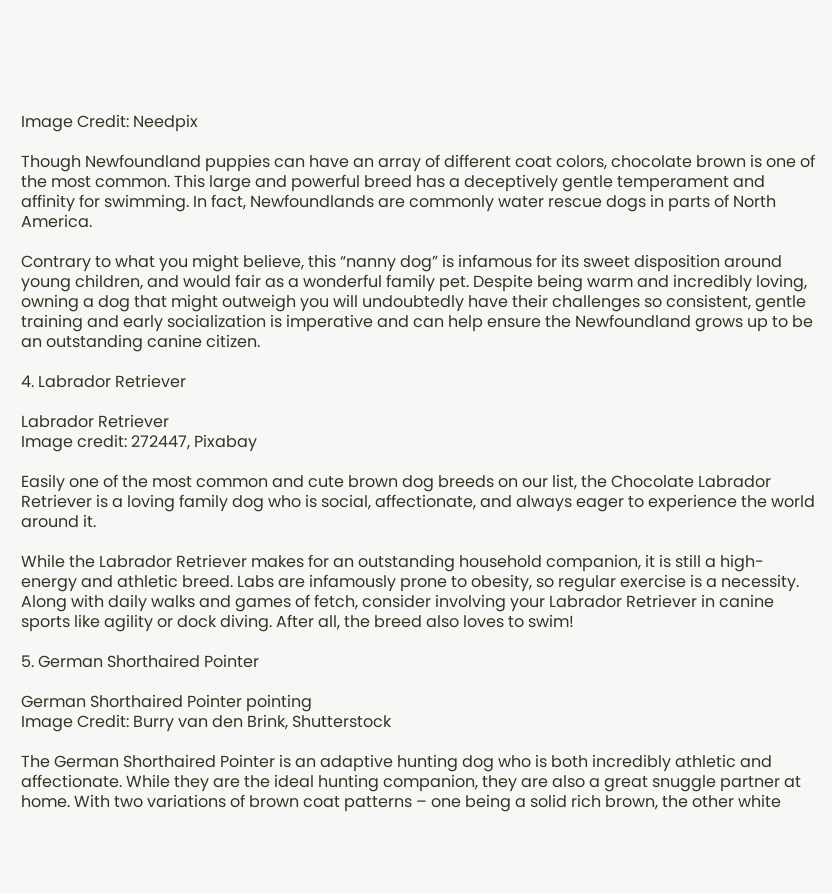Image Credit: Needpix

Though Newfoundland puppies can have an array of different coat colors, chocolate brown is one of the most common. This large and powerful breed has a deceptively gentle temperament and affinity for swimming. In fact, Newfoundlands are commonly water rescue dogs in parts of North America.

Contrary to what you might believe, this “nanny dog” is infamous for its sweet disposition around young children, and would fair as a wonderful family pet. Despite being warm and incredibly loving, owning a dog that might outweigh you will undoubtedly have their challenges so consistent, gentle training and early socialization is imperative and can help ensure the Newfoundland grows up to be an outstanding canine citizen.

4. Labrador Retriever

Labrador Retriever
Image credit: 272447, Pixabay

Easily one of the most common and cute brown dog breeds on our list, the Chocolate Labrador Retriever is a loving family dog who is social, affectionate, and always eager to experience the world around it.

While the Labrador Retriever makes for an outstanding household companion, it is still a high-energy and athletic breed. Labs are infamously prone to obesity, so regular exercise is a necessity. Along with daily walks and games of fetch, consider involving your Labrador Retriever in canine sports like agility or dock diving. After all, the breed also loves to swim!

5. German Shorthaired Pointer

German Shorthaired Pointer pointing
Image Credit: Burry van den Brink, Shutterstock

The German Shorthaired Pointer is an adaptive hunting dog who is both incredibly athletic and affectionate. While they are the ideal hunting companion, they are also a great snuggle partner at home. With two variations of brown coat patterns – one being a solid rich brown, the other white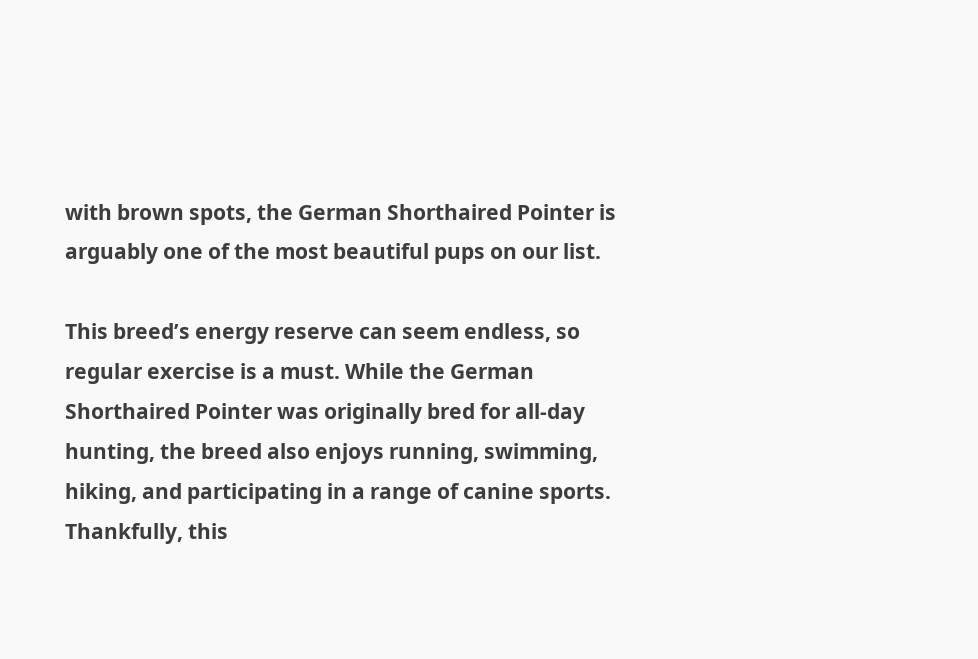with brown spots, the German Shorthaired Pointer is arguably one of the most beautiful pups on our list.

This breed’s energy reserve can seem endless, so regular exercise is a must. While the German Shorthaired Pointer was originally bred for all-day hunting, the breed also enjoys running, swimming, hiking, and participating in a range of canine sports. Thankfully, this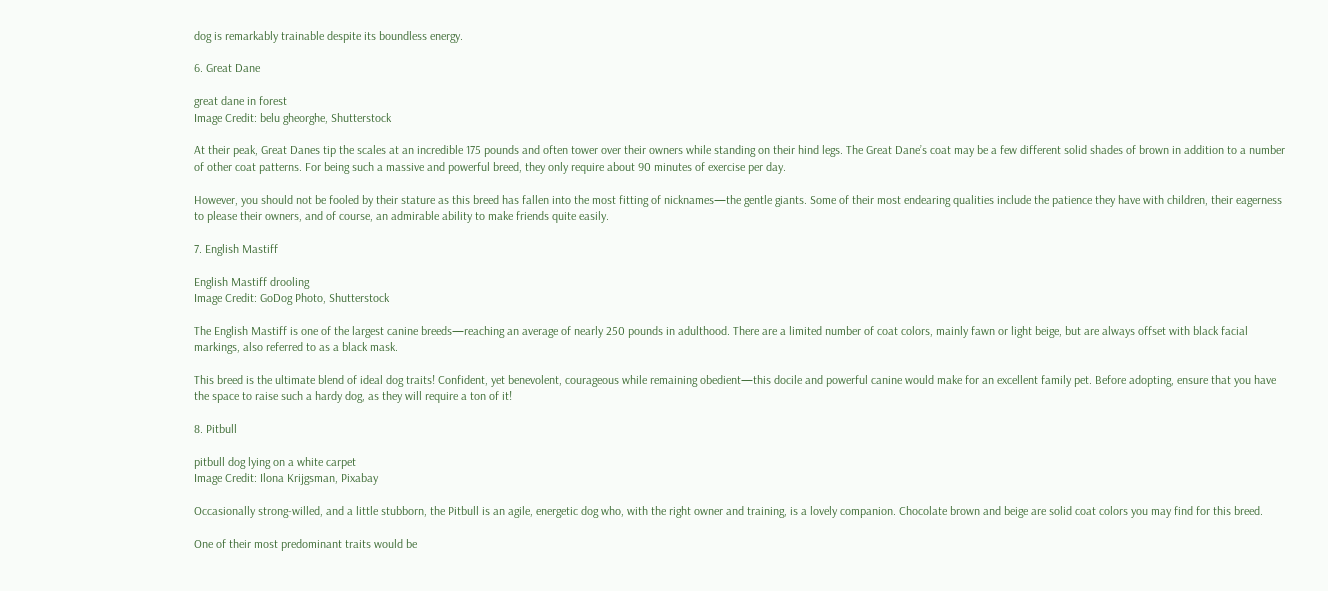dog is remarkably trainable despite its boundless energy.

6. Great Dane

great dane in forest
Image Credit: belu gheorghe, Shutterstock

At their peak, Great Danes tip the scales at an incredible 175 pounds and often tower over their owners while standing on their hind legs. The Great Dane’s coat may be a few different solid shades of brown in addition to a number of other coat patterns. For being such a massive and powerful breed, they only require about 90 minutes of exercise per day.

However, you should not be fooled by their stature as this breed has fallen into the most fitting of nicknames—the gentle giants. Some of their most endearing qualities include the patience they have with children, their eagerness to please their owners, and of course, an admirable ability to make friends quite easily.

7. English Mastiff

English Mastiff drooling
Image Credit: GoDog Photo, Shutterstock

The English Mastiff is one of the largest canine breeds—reaching an average of nearly 250 pounds in adulthood. There are a limited number of coat colors, mainly fawn or light beige, but are always offset with black facial markings, also referred to as a black mask.

This breed is the ultimate blend of ideal dog traits! Confident, yet benevolent, courageous while remaining obedient—this docile and powerful canine would make for an excellent family pet. Before adopting, ensure that you have the space to raise such a hardy dog, as they will require a ton of it!

8. Pitbull

pitbull dog lying on a white carpet
Image Credit: Ilona Krijgsman, Pixabay

Occasionally strong-willed, and a little stubborn, the Pitbull is an agile, energetic dog who, with the right owner and training, is a lovely companion. Chocolate brown and beige are solid coat colors you may find for this breed.

One of their most predominant traits would be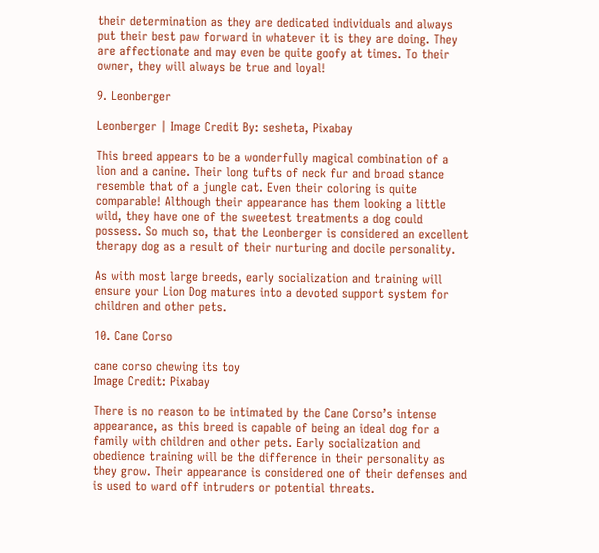their determination as they are dedicated individuals and always put their best paw forward in whatever it is they are doing. They are affectionate and may even be quite goofy at times. To their owner, they will always be true and loyal!

9. Leonberger

Leonberger | Image Credit By: sesheta, Pixabay

This breed appears to be a wonderfully magical combination of a lion and a canine. Their long tufts of neck fur and broad stance resemble that of a jungle cat. Even their coloring is quite comparable! Although their appearance has them looking a little wild, they have one of the sweetest treatments a dog could possess. So much so, that the Leonberger is considered an excellent therapy dog as a result of their nurturing and docile personality.

As with most large breeds, early socialization and training will ensure your Lion Dog matures into a devoted support system for children and other pets.

10. Cane Corso

cane corso chewing its toy
Image Credit: Pixabay

There is no reason to be intimated by the Cane Corso’s intense appearance, as this breed is capable of being an ideal dog for a family with children and other pets. Early socialization and obedience training will be the difference in their personality as they grow. Their appearance is considered one of their defenses and is used to ward off intruders or potential threats.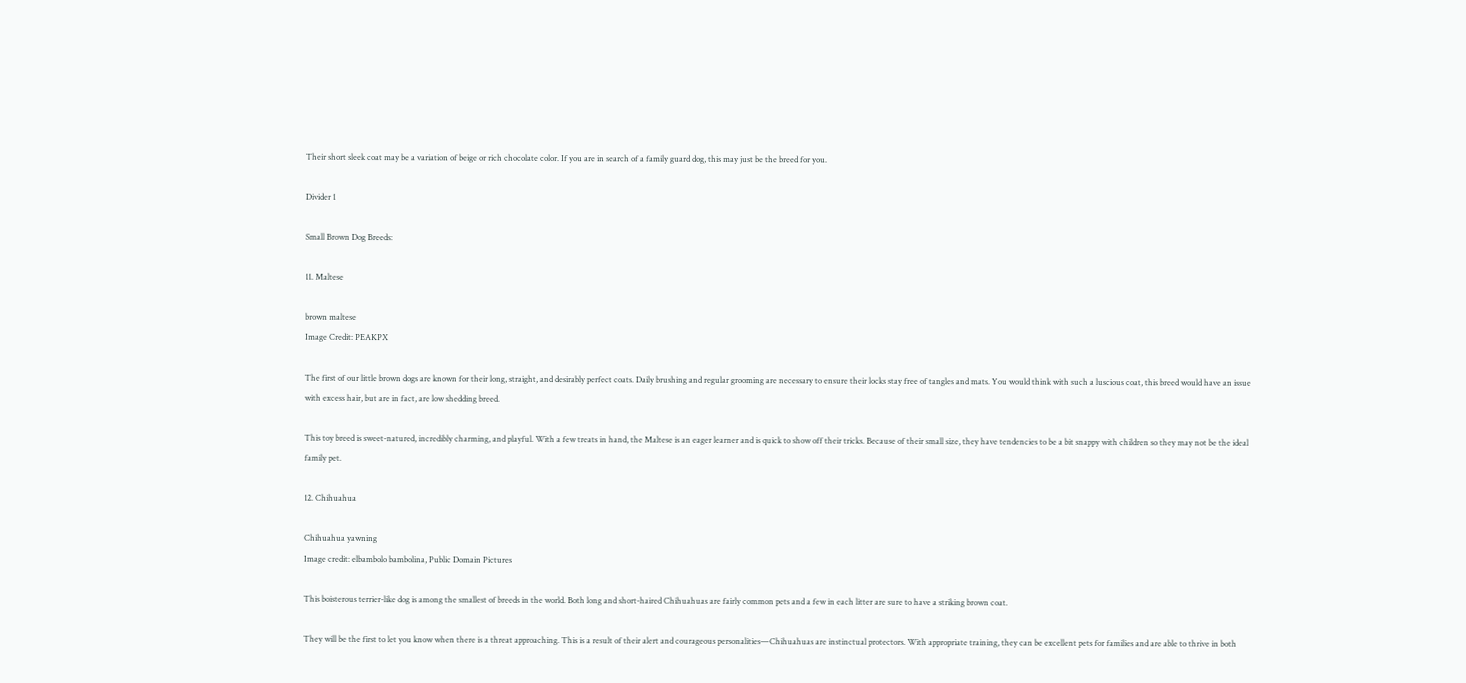Their short sleek coat may be a variation of beige or rich chocolate color. If you are in search of a family guard dog, this may just be the breed for you.

Divider 1

Small Brown Dog Breeds:

11. Maltese

brown maltese
Image Credit: PEAKPX

The first of our little brown dogs are known for their long, straight, and desirably perfect coats. Daily brushing and regular grooming are necessary to ensure their locks stay free of tangles and mats. You would think with such a luscious coat, this breed would have an issue with excess hair, but are in fact, are low shedding breed.

This toy breed is sweet-natured, incredibly charming, and playful. With a few treats in hand, the Maltese is an eager learner and is quick to show off their tricks. Because of their small size, they have tendencies to be a bit snappy with children so they may not be the ideal family pet.

12. Chihuahua

Chihuahua yawning
Image credit: elbambolo bambolina, Public Domain Pictures

This boisterous terrier-like dog is among the smallest of breeds in the world. Both long and short-haired Chihuahuas are fairly common pets and a few in each litter are sure to have a striking brown coat.

They will be the first to let you know when there is a threat approaching. This is a result of their alert and courageous personalities—Chihuahuas are instinctual protectors. With appropriate training, they can be excellent pets for families and are able to thrive in both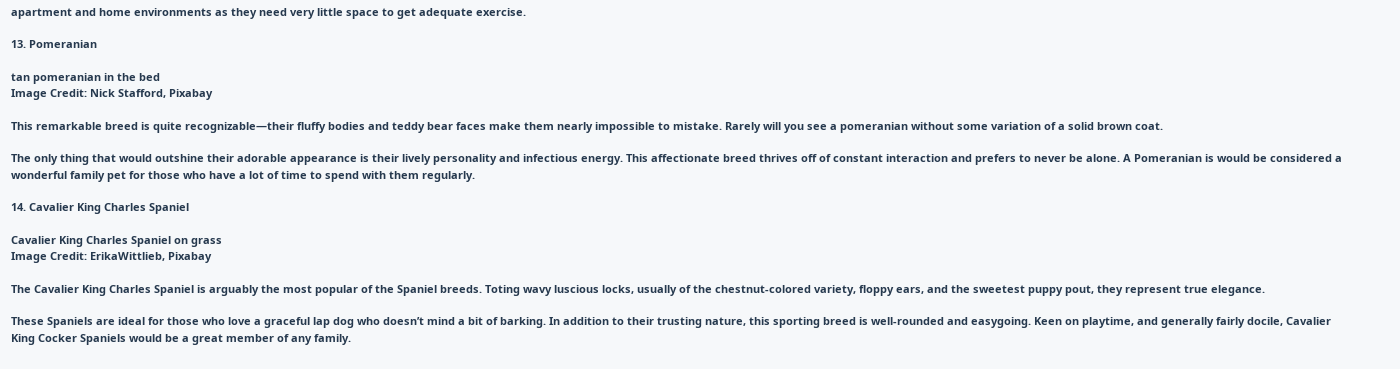apartment and home environments as they need very little space to get adequate exercise.

13. Pomeranian

tan pomeranian in the bed
Image Credit: Nick Stafford, Pixabay

This remarkable breed is quite recognizable—their fluffy bodies and teddy bear faces make them nearly impossible to mistake. Rarely will you see a pomeranian without some variation of a solid brown coat.

The only thing that would outshine their adorable appearance is their lively personality and infectious energy. This affectionate breed thrives off of constant interaction and prefers to never be alone. A Pomeranian is would be considered a wonderful family pet for those who have a lot of time to spend with them regularly.

14. Cavalier King Charles Spaniel

Cavalier King Charles Spaniel on grass
Image Credit: ErikaWittlieb, Pixabay

The Cavalier King Charles Spaniel is arguably the most popular of the Spaniel breeds. Toting wavy luscious locks, usually of the chestnut-colored variety, floppy ears, and the sweetest puppy pout, they represent true elegance.

These Spaniels are ideal for those who love a graceful lap dog who doesn’t mind a bit of barking. In addition to their trusting nature, this sporting breed is well-rounded and easygoing. Keen on playtime, and generally fairly docile, Cavalier King Cocker Spaniels would be a great member of any family.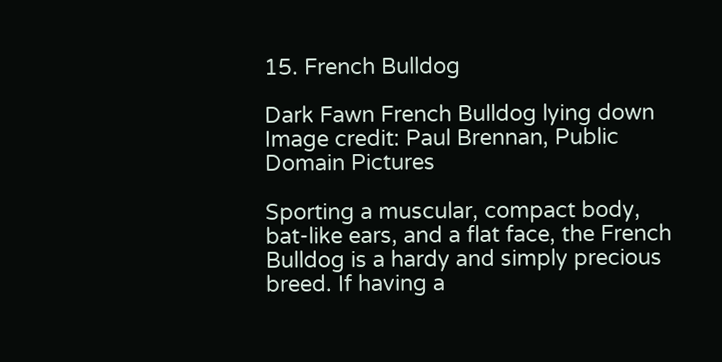15. French Bulldog

Dark Fawn French Bulldog lying down
Image credit: Paul Brennan, Public Domain Pictures

Sporting a muscular, compact body, bat-like ears, and a flat face, the French Bulldog is a hardy and simply precious breed. If having a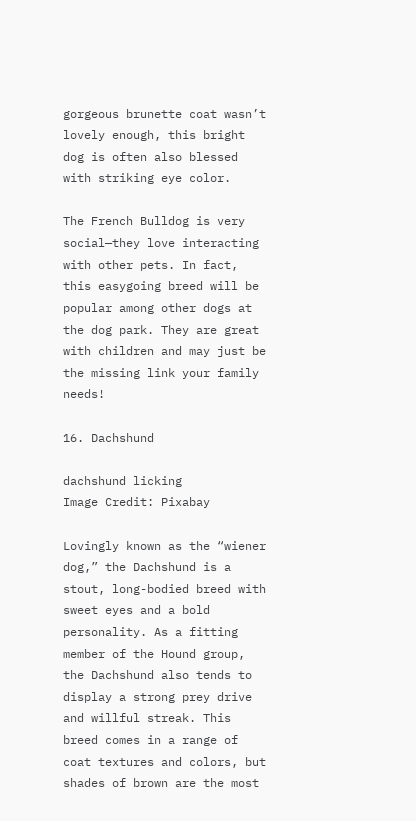gorgeous brunette coat wasn’t lovely enough, this bright dog is often also blessed with striking eye color.

The French Bulldog is very social—they love interacting with other pets. In fact, this easygoing breed will be popular among other dogs at the dog park. They are great with children and may just be the missing link your family needs!

16. Dachshund

dachshund licking
Image Credit: Pixabay

Lovingly known as the “wiener dog,” the Dachshund is a stout, long-bodied breed with sweet eyes and a bold personality. As a fitting member of the Hound group, the Dachshund also tends to display a strong prey drive and willful streak. This breed comes in a range of coat textures and colors, but shades of brown are the most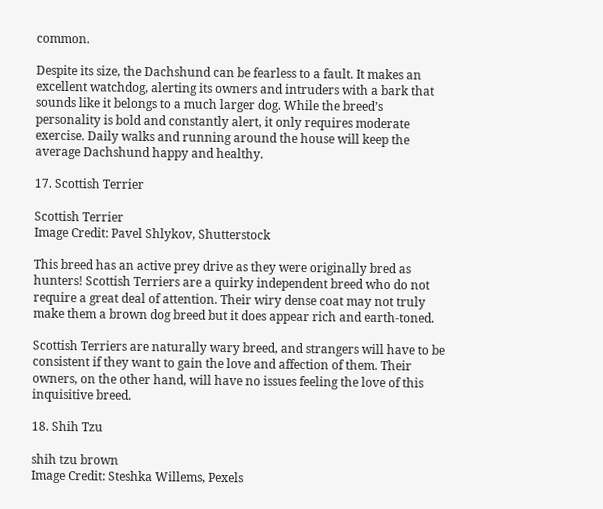common.

Despite its size, the Dachshund can be fearless to a fault. It makes an excellent watchdog, alerting its owners and intruders with a bark that sounds like it belongs to a much larger dog. While the breed’s personality is bold and constantly alert, it only requires moderate exercise. Daily walks and running around the house will keep the average Dachshund happy and healthy.

17. Scottish Terrier

Scottish Terrier
Image Credit: Pavel Shlykov, Shutterstock

This breed has an active prey drive as they were originally bred as hunters! Scottish Terriers are a quirky independent breed who do not require a great deal of attention. Their wiry dense coat may not truly make them a brown dog breed but it does appear rich and earth-toned.

Scottish Terriers are naturally wary breed, and strangers will have to be consistent if they want to gain the love and affection of them. Their owners, on the other hand, will have no issues feeling the love of this inquisitive breed.

18. Shih Tzu

shih tzu brown
Image Credit: Steshka Willems, Pexels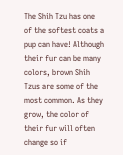The Shih Tzu has one of the softest coats a pup can have! Although their fur can be many colors, brown Shih Tzus are some of the most common. As they grow, the color of their fur will often change so if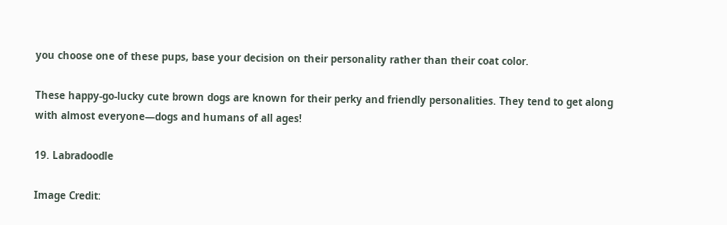you choose one of these pups, base your decision on their personality rather than their coat color.

These happy-go-lucky cute brown dogs are known for their perky and friendly personalities. They tend to get along with almost everyone—dogs and humans of all ages!

19. Labradoodle

Image Credit: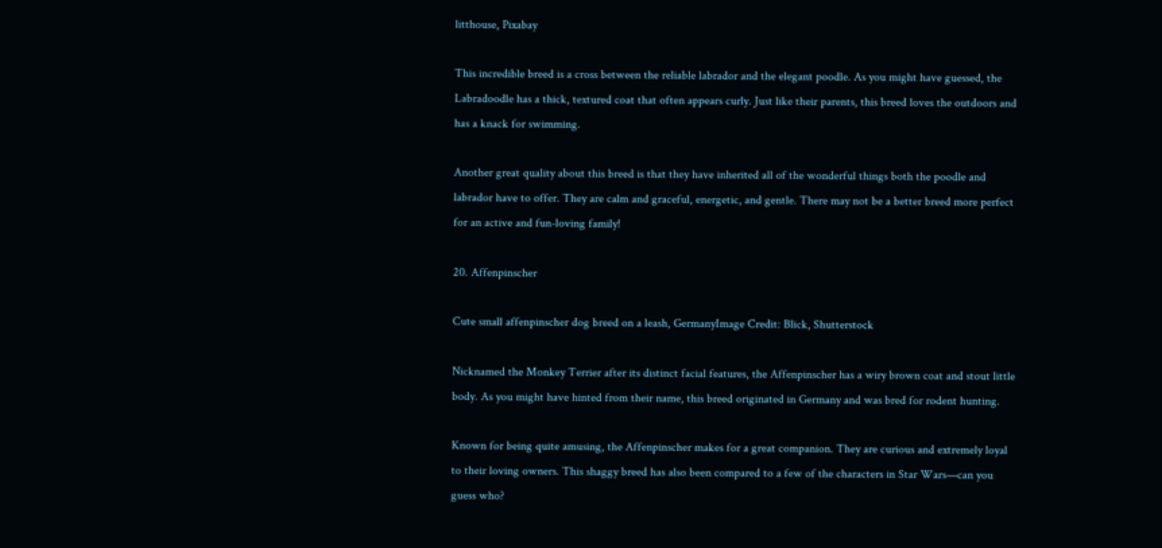litthouse, Pixabay

This incredible breed is a cross between the reliable labrador and the elegant poodle. As you might have guessed, the Labradoodle has a thick, textured coat that often appears curly. Just like their parents, this breed loves the outdoors and has a knack for swimming.

Another great quality about this breed is that they have inherited all of the wonderful things both the poodle and labrador have to offer. They are calm and graceful, energetic, and gentle. There may not be a better breed more perfect for an active and fun-loving family!

20. Affenpinscher

Cute small affenpinscher dog breed on a leash, GermanyImage Credit: Blick, Shutterstock

Nicknamed the Monkey Terrier after its distinct facial features, the Affenpinscher has a wiry brown coat and stout little body. As you might have hinted from their name, this breed originated in Germany and was bred for rodent hunting.

Known for being quite amusing, the Affenpinscher makes for a great companion. They are curious and extremely loyal to their loving owners. This shaggy breed has also been compared to a few of the characters in Star Wars—can you guess who?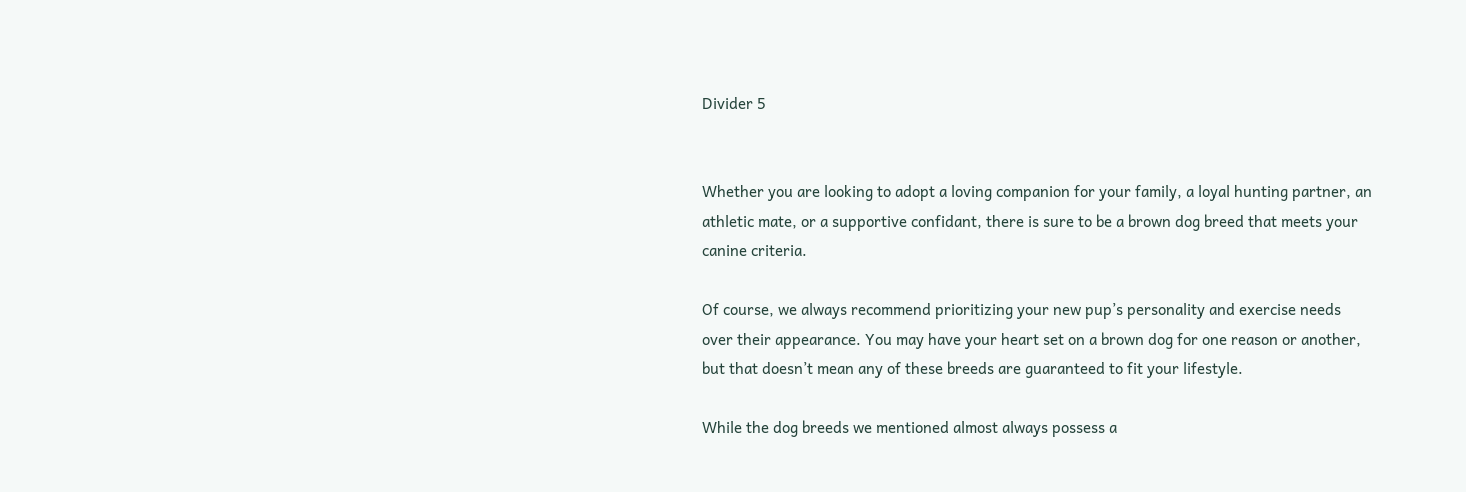Divider 5


Whether you are looking to adopt a loving companion for your family, a loyal hunting partner, an athletic mate, or a supportive confidant, there is sure to be a brown dog breed that meets your canine criteria.

Of course, we always recommend prioritizing your new pup’s personality and exercise needs over their appearance. You may have your heart set on a brown dog for one reason or another, but that doesn’t mean any of these breeds are guaranteed to fit your lifestyle.

While the dog breeds we mentioned almost always possess a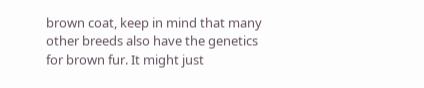brown coat, keep in mind that many other breeds also have the genetics for brown fur. It might just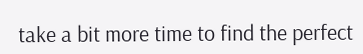take a bit more time to find the perfect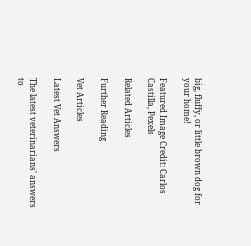big, fluffy, or little brown dog for your home!

Featured Image Credit: Carlos Castilla, Pexels

Related Articles

Further Reading

Vet Articles

Latest Vet Answers

The latest veterinarians' answers to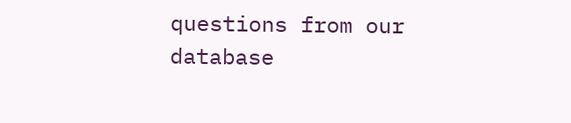questions from our database